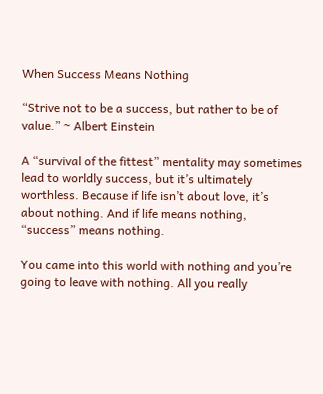When Success Means Nothing

“Strive not to be a success, but rather to be of value.” ~ Albert Einstein

A “survival of the fittest” mentality may sometimes lead to worldly success, but it’s ultimately worthless. Because if life isn’t about love, it’s about nothing. And if life means nothing, “success” means nothing.

You came into this world with nothing and you’re going to leave with nothing. All you really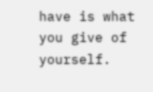have is what you give of yourself.